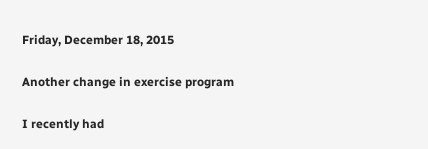Friday, December 18, 2015

Another change in exercise program

I recently had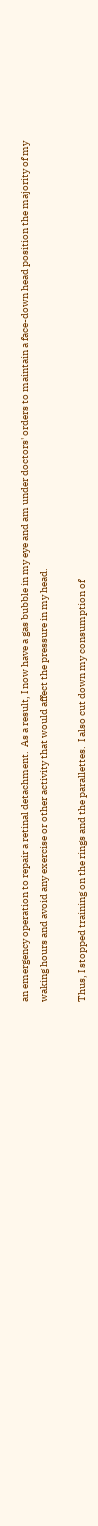an emergency operation to repair a retinal detachment.  As a result, I now have a gas bubble in my eye and am under doctors' orders to maintain a face-down head position the majority of my waking hours and avoid any exercise or other activity that would affect the pressure in my head.

Thus, I stopped training on the rings and the parallettes.  I also cut down my consumption of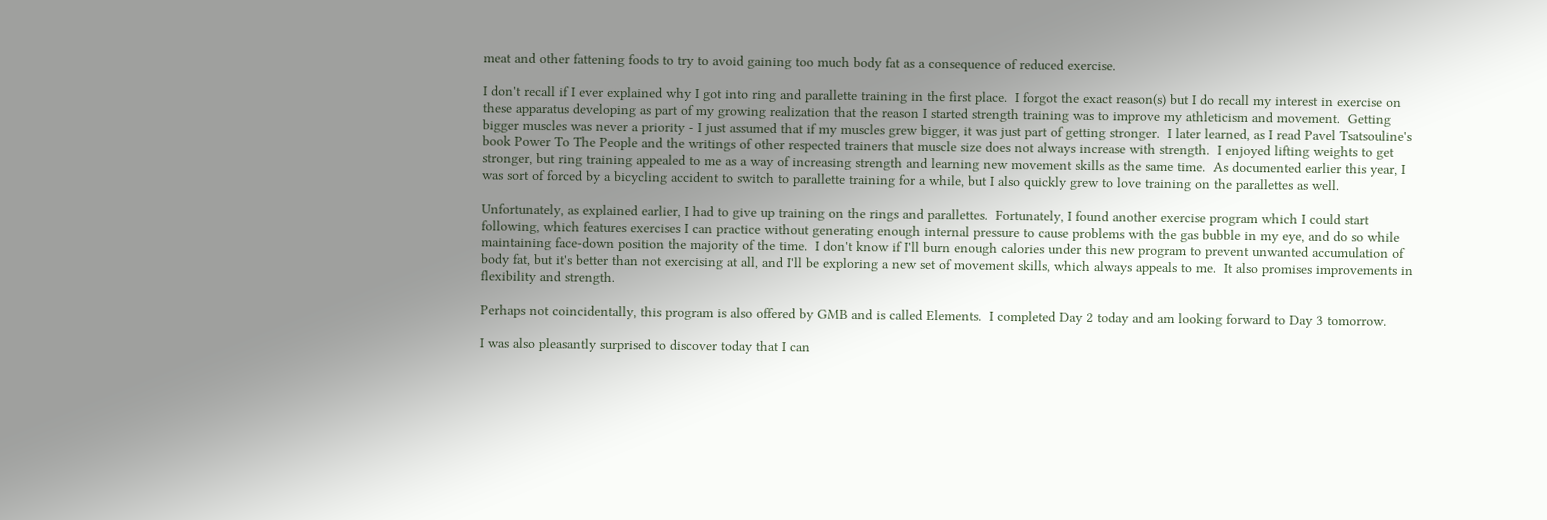meat and other fattening foods to try to avoid gaining too much body fat as a consequence of reduced exercise.

I don't recall if I ever explained why I got into ring and parallette training in the first place.  I forgot the exact reason(s) but I do recall my interest in exercise on these apparatus developing as part of my growing realization that the reason I started strength training was to improve my athleticism and movement.  Getting bigger muscles was never a priority - I just assumed that if my muscles grew bigger, it was just part of getting stronger.  I later learned, as I read Pavel Tsatsouline's book Power To The People and the writings of other respected trainers that muscle size does not always increase with strength.  I enjoyed lifting weights to get stronger, but ring training appealed to me as a way of increasing strength and learning new movement skills as the same time.  As documented earlier this year, I was sort of forced by a bicycling accident to switch to parallette training for a while, but I also quickly grew to love training on the parallettes as well.

Unfortunately, as explained earlier, I had to give up training on the rings and parallettes.  Fortunately, I found another exercise program which I could start following, which features exercises I can practice without generating enough internal pressure to cause problems with the gas bubble in my eye, and do so while maintaining face-down position the majority of the time.  I don't know if I'll burn enough calories under this new program to prevent unwanted accumulation of body fat, but it's better than not exercising at all, and I'll be exploring a new set of movement skills, which always appeals to me.  It also promises improvements in flexibility and strength.

Perhaps not coincidentally, this program is also offered by GMB and is called Elements.  I completed Day 2 today and am looking forward to Day 3 tomorrow.

I was also pleasantly surprised to discover today that I can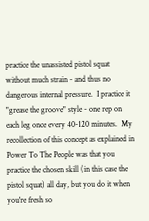practice the unassisted pistol squat without much strain - and thus no dangerous internal pressure.  I practice it "grease the groove" style - one rep on each leg once every 40-120 minutes.  My recollection of this concept as explained in Power To The People was that you practice the chosen skill (in this case the pistol squat) all day, but you do it when you're fresh so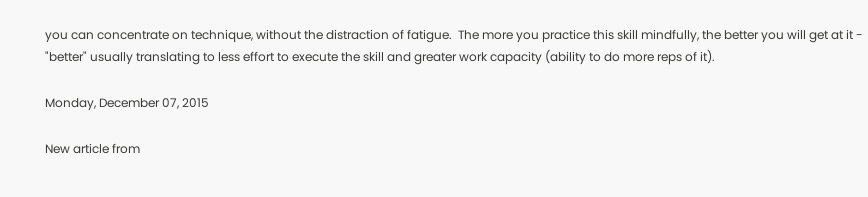you can concentrate on technique, without the distraction of fatigue.  The more you practice this skill mindfully, the better you will get at it - "better" usually translating to less effort to execute the skill and greater work capacity (ability to do more reps of it).

Monday, December 07, 2015

New article from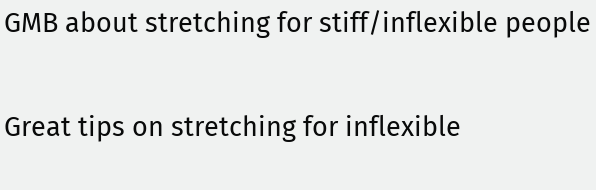GMB about stretching for stiff/inflexible people

Great tips on stretching for inflexible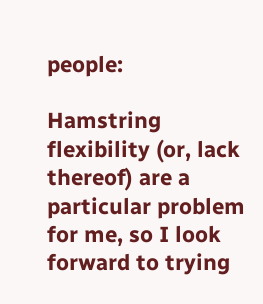people:

Hamstring flexibility (or, lack thereof) are a particular problem for me, so I look forward to trying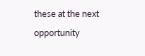these at the next opportunity